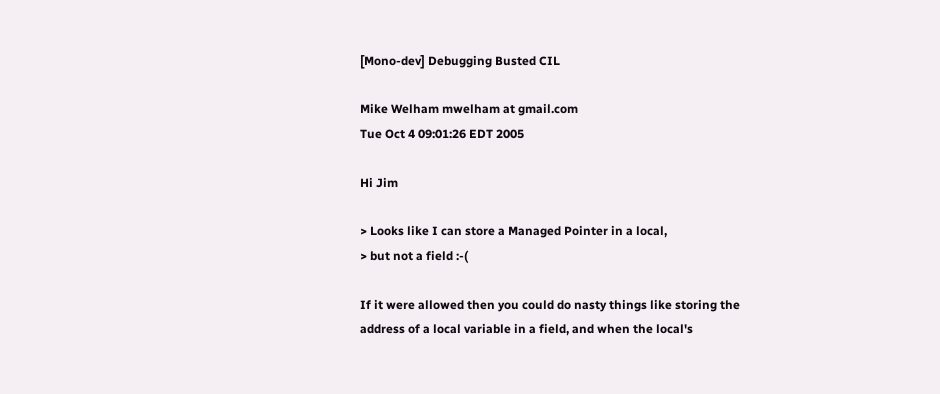[Mono-dev] Debugging Busted CIL

Mike Welham mwelham at gmail.com
Tue Oct 4 09:01:26 EDT 2005

Hi Jim

> Looks like I can store a Managed Pointer in a local,
> but not a field :-(

If it were allowed then you could do nasty things like storing the
address of a local variable in a field, and when the local's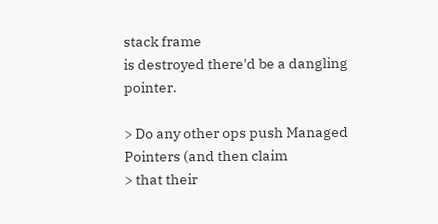stack frame
is destroyed there'd be a dangling pointer.

> Do any other ops push Managed Pointers (and then claim
> that their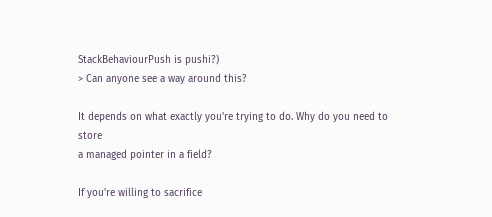StackBehaviourPush is pushi?)
> Can anyone see a way around this?

It depends on what exactly you're trying to do. Why do you need to store
a managed pointer in a field?

If you're willing to sacrifice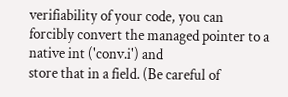verifiability of your code, you can
forcibly convert the managed pointer to a native int ('conv.i') and
store that in a field. (Be careful of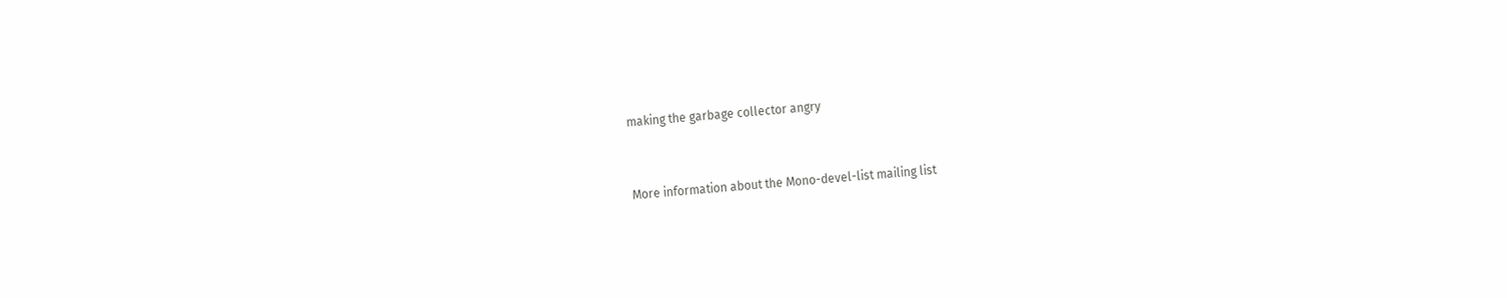making the garbage collector angry


More information about the Mono-devel-list mailing list